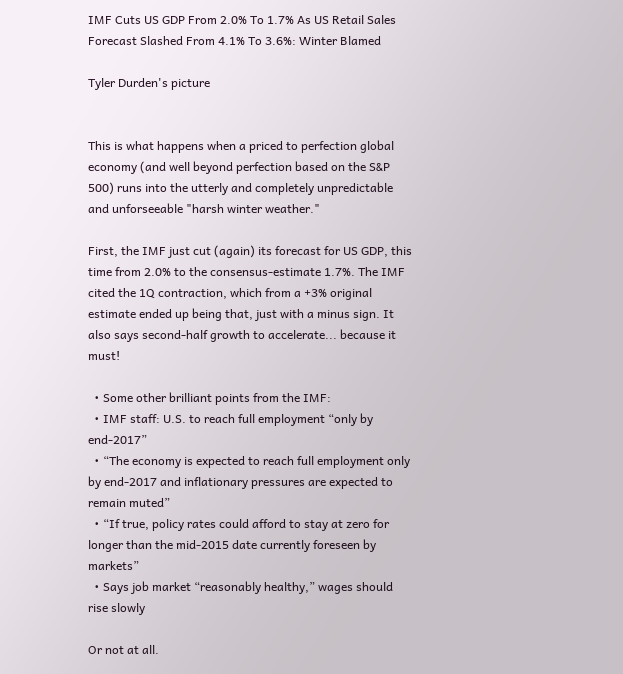IMF Cuts US GDP From 2.0% To 1.7% As US Retail Sales Forecast Slashed From 4.1% To 3.6%: Winter Blamed

Tyler Durden's picture


This is what happens when a priced to perfection global economy (and well beyond perfection based on the S&P 500) runs into the utterly and completely unpredictable and unforseeable "harsh winter weather."

First, the IMF just cut (again) its forecast for US GDP, this time from 2.0% to the consensus-estimate 1.7%. The IMF cited the 1Q contraction, which from a +3% original estimate ended up being that, just with a minus sign. It also says second-half growth to accelerate... because it must!

  • Some other brilliant points from the IMF:
  • IMF staff: U.S. to reach full employment “only by end-2017”
  • “The economy is expected to reach full employment only by end-2017 and inflationary pressures are expected to remain muted”
  • “If true, policy rates could afford to stay at zero for longer than the mid-2015 date currently foreseen by markets”
  • Says job market “reasonably healthy,” wages should rise slowly

Or not at all.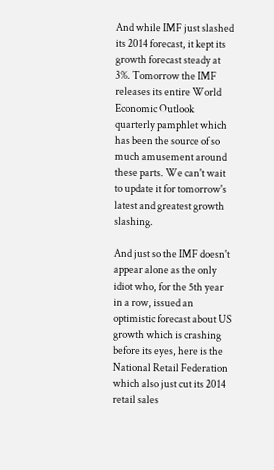And while IMF just slashed its 2014 forecast, it kept its growth forecast steady at 3%. Tomorrow the IMF releases its entire World Economic Outlook quarterly pamphlet which has been the source of so much amusement around these parts. We can't wait to update it for tomorrow's latest and greatest growth slashing.

And just so the IMF doesn't appear alone as the only idiot who, for the 5th year in a row, issued an optimistic forecast about US growth which is crashing before its eyes, here is the National Retail Federation which also just cut its 2014 retail sales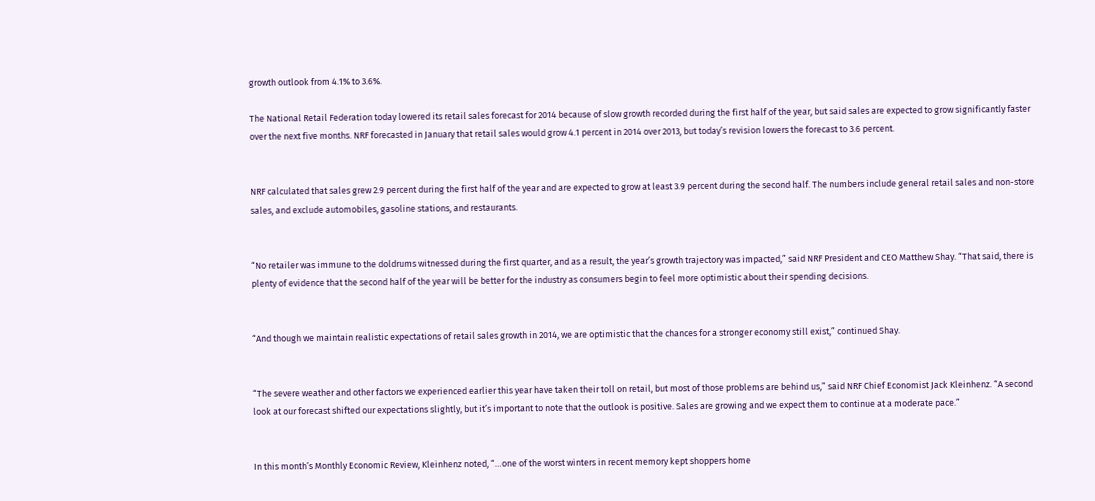growth outlook from 4.1% to 3.6%.

The National Retail Federation today lowered its retail sales forecast for 2014 because of slow growth recorded during the first half of the year, but said sales are expected to grow significantly faster over the next five months. NRF forecasted in January that retail sales would grow 4.1 percent in 2014 over 2013, but today’s revision lowers the forecast to 3.6 percent.


NRF calculated that sales grew 2.9 percent during the first half of the year and are expected to grow at least 3.9 percent during the second half. The numbers include general retail sales and non-store sales, and exclude automobiles, gasoline stations, and restaurants.


“No retailer was immune to the doldrums witnessed during the first quarter, and as a result, the year’s growth trajectory was impacted,” said NRF President and CEO Matthew Shay. “That said, there is plenty of evidence that the second half of the year will be better for the industry as consumers begin to feel more optimistic about their spending decisions.


“And though we maintain realistic expectations of retail sales growth in 2014, we are optimistic that the chances for a stronger economy still exist,” continued Shay.


“The severe weather and other factors we experienced earlier this year have taken their toll on retail, but most of those problems are behind us,” said NRF Chief Economist Jack Kleinhenz. “A second look at our forecast shifted our expectations slightly, but it’s important to note that the outlook is positive. Sales are growing and we expect them to continue at a moderate pace.”


In this month’s Monthly Economic Review, Kleinhenz noted, “…one of the worst winters in recent memory kept shoppers home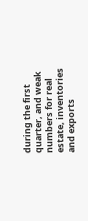during the first quarter, and weak numbers for real estate, inventories and exports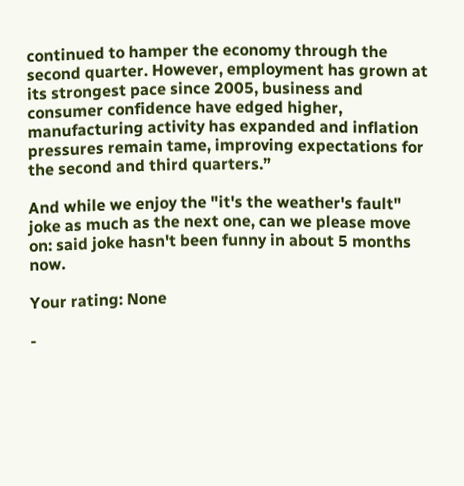continued to hamper the economy through the second quarter. However, employment has grown at its strongest pace since 2005, business and consumer confidence have edged higher, manufacturing activity has expanded and inflation pressures remain tame, improving expectations for the second and third quarters.”

And while we enjoy the "it's the weather's fault" joke as much as the next one, can we please move on: said joke hasn't been funny in about 5 months now.

Your rating: None

-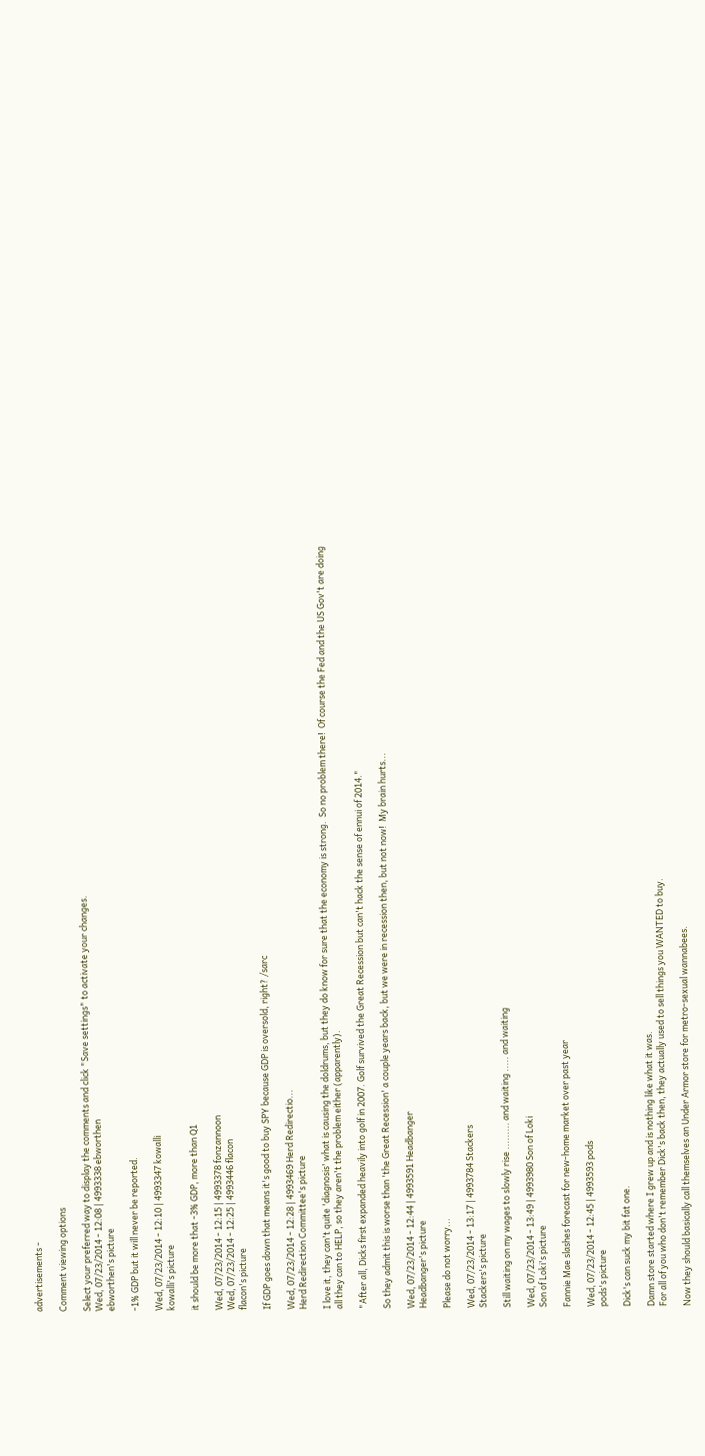advertisements -

Comment viewing options

Select your preferred way to display the comments and click "Save settings" to activate your changes.
Wed, 07/23/2014 - 12:08 | 4993338 ebworthen
ebworthen's picture

-1% GDP but it will never be reported.

Wed, 07/23/2014 - 12:10 | 4993347 kowalli
kowalli's picture

it should be more that -3% GDP, more than Q1

Wed, 07/23/2014 - 12:15 | 4993378 fonzannoon
Wed, 07/23/2014 - 12:25 | 4993446 flacon
flacon's picture

If GDP goes down that means it's good to buy SPY because GDP is oversold, right? /sarc

Wed, 07/23/2014 - 12:28 | 4993469 Herd Redirectio...
Herd Redirection Committee's picture

I love it, they can't quite 'diagnosis' what is causing the doldrums, but they do know for sure that the economy is strong.  So no problem there!  Of course the Fed and the US Gov't are doing all they can to HELP, so they aren't the problem either (apparently).

"After all, Dicks first expanded heavily into golf in 2007. Golf survived the Great Recession but can't hack the sense of ennui of 2014."

So they admit this is worse than 'the Great Recession' a couple years back, but we were in recession then, but not now!  My brain hurts...

Wed, 07/23/2014 - 12:44 | 4993591 Headbanger
Headbanger's picture

Please do not worry...

Wed, 07/23/2014 - 13:17 | 4993784 Stackers
Stackers's picture

Still waiting on my wages to slowly rise ......... and waiting ..... and waiting

Wed, 07/23/2014 - 13:49 | 4993980 Son of Loki
Son of Loki's picture

Fannie Mae slashes forecast for new-home market over past year

Wed, 07/23/2014 - 12:45 | 4993593 pods
pods's picture

Dick's can suck my bit fat one.

Damn store started where I grew up and is nothing like what it was.
For all of you who don't remember Dick's back then, they actually used to sell things you WANTED to buy.

Now they should basically call themselves an Under Armor store for metro-sexual wannabees.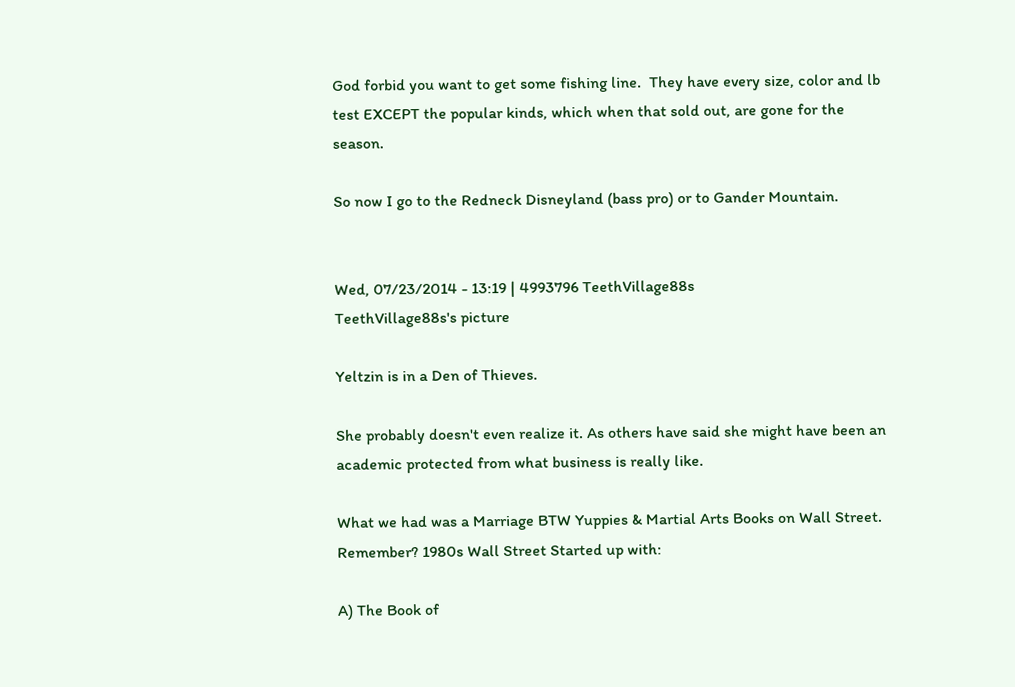God forbid you want to get some fishing line.  They have every size, color and lb test EXCEPT the popular kinds, which when that sold out, are gone for the season.

So now I go to the Redneck Disneyland (bass pro) or to Gander Mountain.


Wed, 07/23/2014 - 13:19 | 4993796 TeethVillage88s
TeethVillage88s's picture

Yeltzin is in a Den of Thieves.

She probably doesn't even realize it. As others have said she might have been an academic protected from what business is really like.

What we had was a Marriage BTW Yuppies & Martial Arts Books on Wall Street. Remember? 1980s Wall Street Started up with:

A) The Book of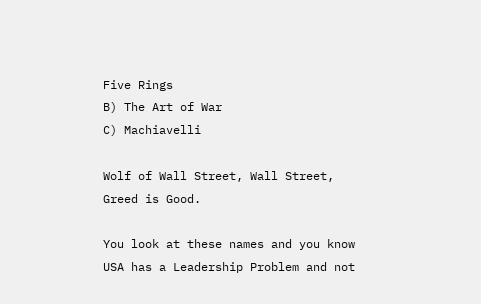Five Rings
B) The Art of War
C) Machiavelli

Wolf of Wall Street, Wall Street, Greed is Good.

You look at these names and you know USA has a Leadership Problem and not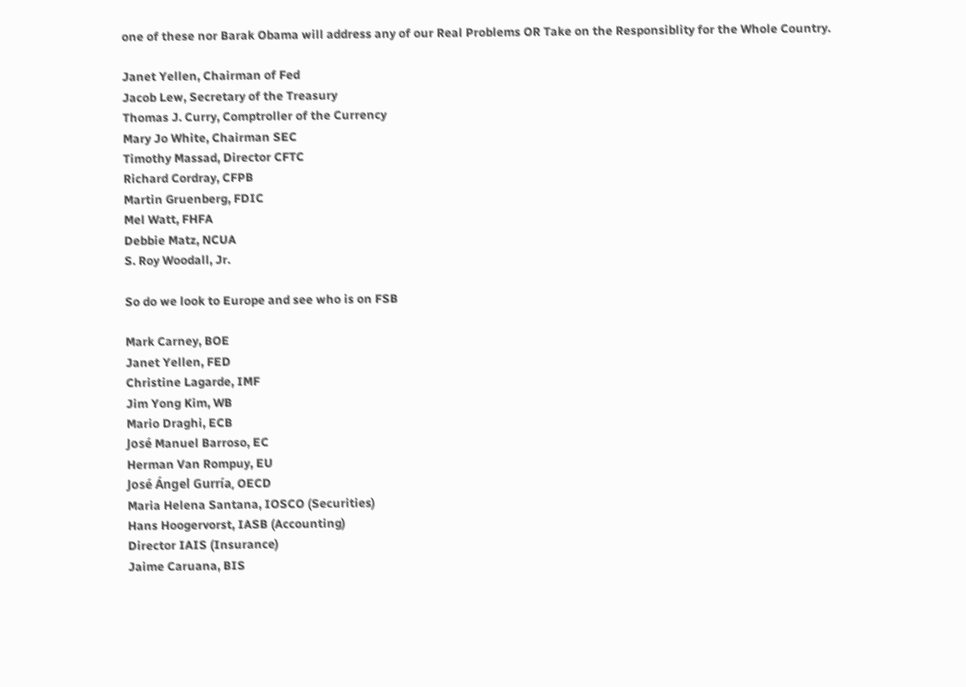one of these nor Barak Obama will address any of our Real Problems OR Take on the Responsiblity for the Whole Country.

Janet Yellen, Chairman of Fed
Jacob Lew, Secretary of the Treasury
Thomas J. Curry, Comptroller of the Currency
Mary Jo White, Chairman SEC
Timothy Massad, Director CFTC
Richard Cordray, CFPB
Martin Gruenberg, FDIC
Mel Watt, FHFA
Debbie Matz, NCUA
S. Roy Woodall, Jr.

So do we look to Europe and see who is on FSB

Mark Carney, BOE
Janet Yellen, FED
Christine Lagarde, IMF
Jim Yong Kim, WB
Mario Draghi, ECB
José Manuel Barroso, EC
Herman Van Rompuy, EU
José Ángel Gurría, OECD
Maria Helena Santana, IOSCO (Securities)
Hans Hoogervorst, IASB (Accounting)
Director IAIS (Insurance)
Jaime Caruana, BIS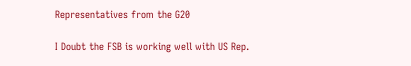Representatives from the G20

I Doubt the FSB is working well with US Rep.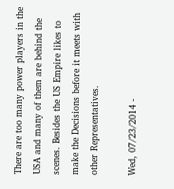There are too many power players in the USA and many of them are behind the scenes. Besides the US Empire likes to make the Decisions before it meets with other Representatives.

Wed, 07/23/2014 -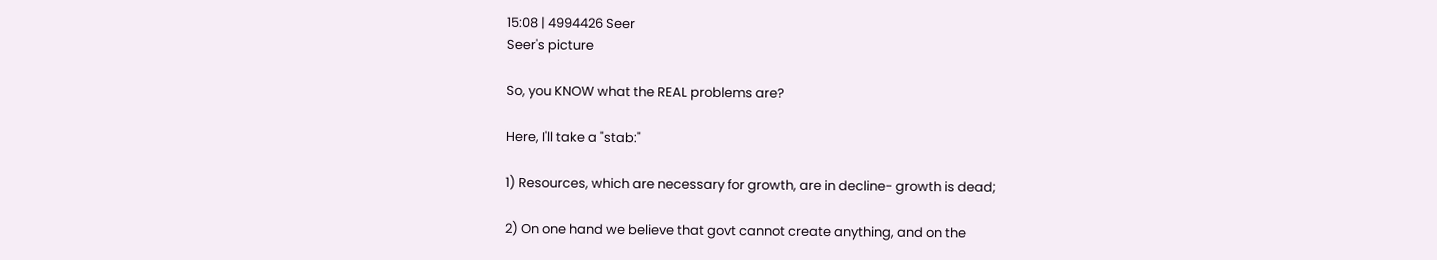15:08 | 4994426 Seer
Seer's picture

So, you KNOW what the REAL problems are?

Here, I'll take a "stab:"

1) Resources, which are necessary for growth, are in decline- growth is dead;

2) On one hand we believe that govt cannot create anything, and on the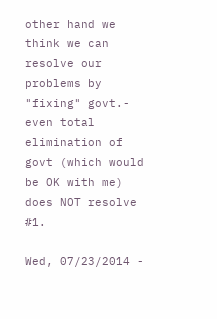other hand we think we can resolve our problems by "fixing" govt.- even total elimination of govt (which would be OK with me) does NOT resolve #1.

Wed, 07/23/2014 -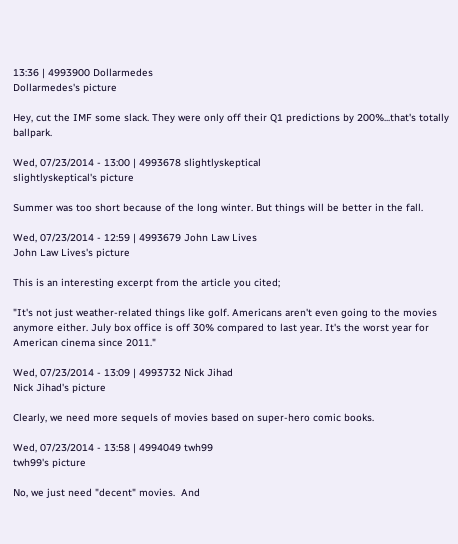13:36 | 4993900 Dollarmedes
Dollarmedes's picture

Hey, cut the IMF some slack. They were only off their Q1 predictions by 200%...that's totally ballpark.

Wed, 07/23/2014 - 13:00 | 4993678 slightlyskeptical
slightlyskeptical's picture

Summer was too short because of the long winter. But things will be better in the fall.

Wed, 07/23/2014 - 12:59 | 4993679 John Law Lives
John Law Lives's picture

This is an interesting excerpt from the article you cited;

"It's not just weather-related things like golf. Americans aren't even going to the movies anymore either. July box office is off 30% compared to last year. It's the worst year for American cinema since 2011."

Wed, 07/23/2014 - 13:09 | 4993732 Nick Jihad
Nick Jihad's picture

Clearly, we need more sequels of movies based on super-hero comic books.

Wed, 07/23/2014 - 13:58 | 4994049 twh99
twh99's picture

No, we just need "decent" movies.  And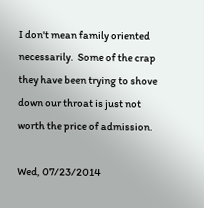I don't mean family oriented necessarily.  Some of the crap they have been trying to shove down our throat is just not worth the price of admission.

Wed, 07/23/2014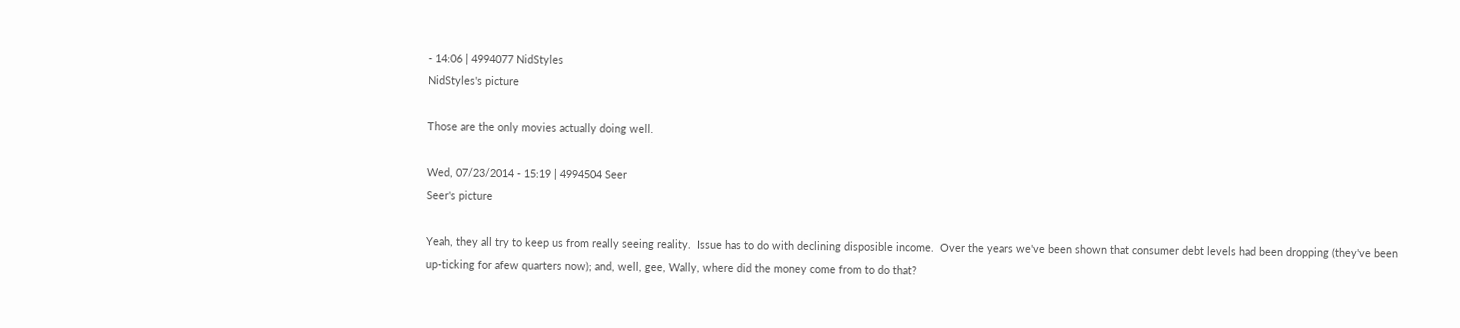- 14:06 | 4994077 NidStyles
NidStyles's picture

Those are the only movies actually doing well.

Wed, 07/23/2014 - 15:19 | 4994504 Seer
Seer's picture

Yeah, they all try to keep us from really seeing reality.  Issue has to do with declining disposible income.  Over the years we've been shown that consumer debt levels had been dropping (they've been up-ticking for afew quarters now); and, well, gee, Wally, where did the money come from to do that?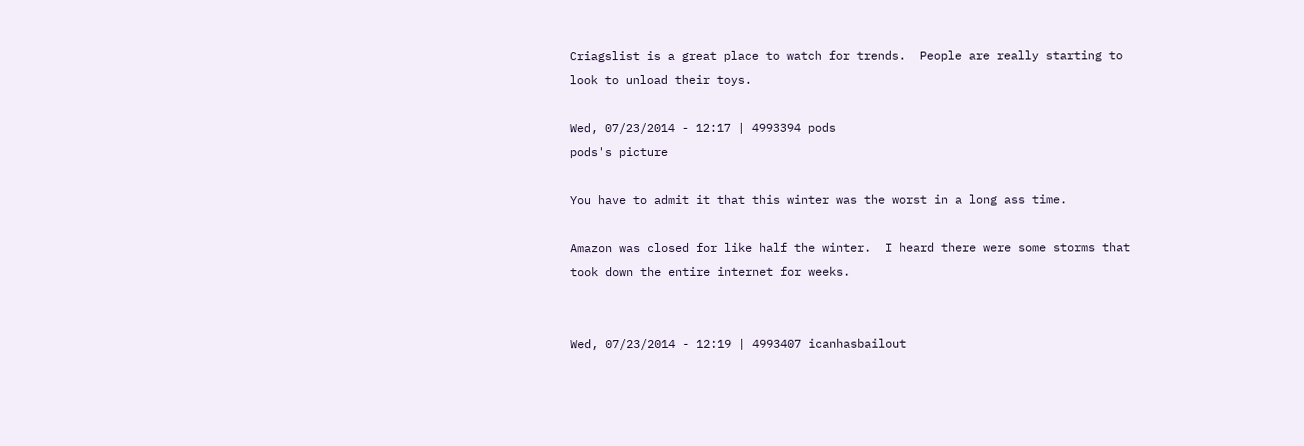Criagslist is a great place to watch for trends.  People are really starting to look to unload their toys.

Wed, 07/23/2014 - 12:17 | 4993394 pods
pods's picture

You have to admit it that this winter was the worst in a long ass time.

Amazon was closed for like half the winter.  I heard there were some storms that took down the entire internet for weeks.


Wed, 07/23/2014 - 12:19 | 4993407 icanhasbailout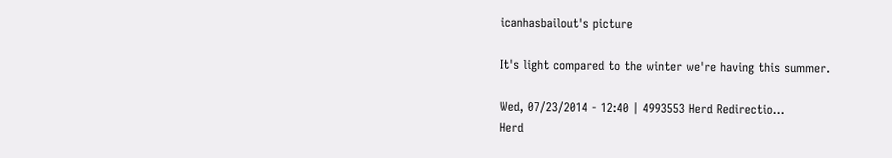icanhasbailout's picture

It's light compared to the winter we're having this summer.

Wed, 07/23/2014 - 12:40 | 4993553 Herd Redirectio...
Herd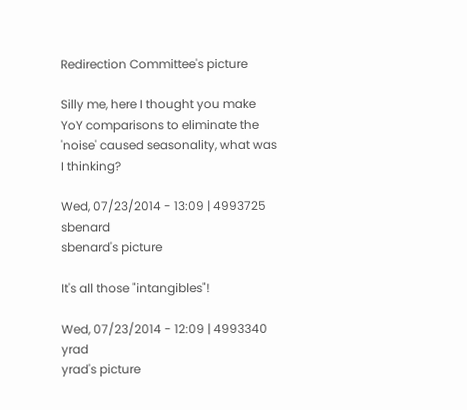Redirection Committee's picture

Silly me, here I thought you make YoY comparisons to eliminate the 'noise' caused seasonality, what was I thinking?

Wed, 07/23/2014 - 13:09 | 4993725 sbenard
sbenard's picture

It's all those "intangibles"!

Wed, 07/23/2014 - 12:09 | 4993340 yrad
yrad's picture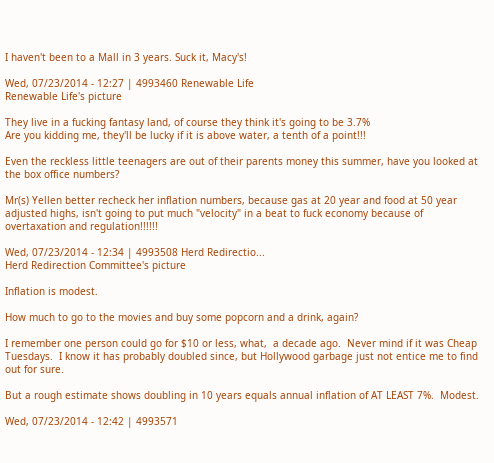I haven't been to a Mall in 3 years. Suck it, Macy's!

Wed, 07/23/2014 - 12:27 | 4993460 Renewable Life
Renewable Life's picture

They live in a fucking fantasy land, of course they think it's going to be 3.7%
Are you kidding me, they'll be lucky if it is above water, a tenth of a point!!!

Even the reckless little teenagers are out of their parents money this summer, have you looked at the box office numbers?

Mr(s) Yellen better recheck her inflation numbers, because gas at 20 year and food at 50 year adjusted highs, isn't going to put much "velocity" in a beat to fuck economy because of overtaxation and regulation!!!!!!

Wed, 07/23/2014 - 12:34 | 4993508 Herd Redirectio...
Herd Redirection Committee's picture

Inflation is modest.

How much to go to the movies and buy some popcorn and a drink, again?

I remember one person could go for $10 or less, what,  a decade ago.  Never mind if it was Cheap Tuesdays.  I know it has probably doubled since, but Hollywood garbage just not entice me to find out for sure.

But a rough estimate shows doubling in 10 years equals annual inflation of AT LEAST 7%.  Modest.

Wed, 07/23/2014 - 12:42 | 4993571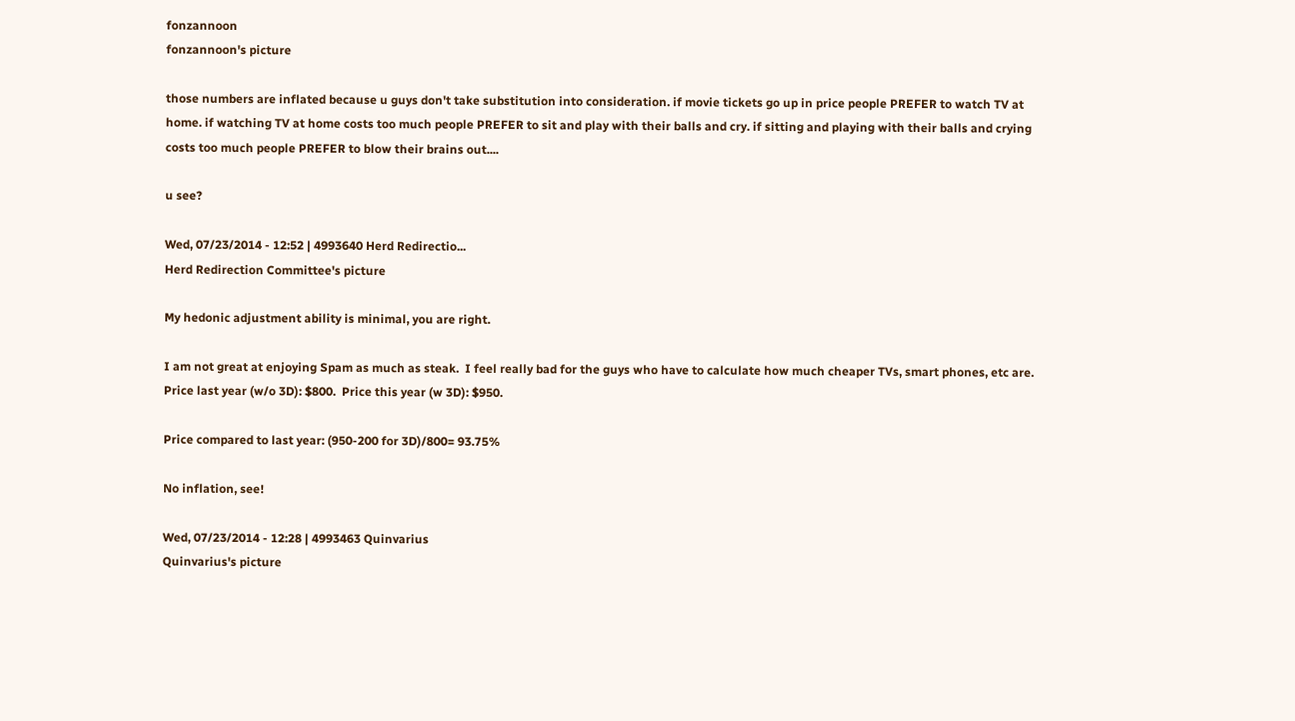fonzannoon
fonzannoon's picture

those numbers are inflated because u guys don't take substitution into consideration. if movie tickets go up in price people PREFER to watch TV at home. if watching TV at home costs too much people PREFER to sit and play with their balls and cry. if sitting and playing with their balls and crying costs too much people PREFER to blow their brains out....

u see?

Wed, 07/23/2014 - 12:52 | 4993640 Herd Redirectio...
Herd Redirection Committee's picture

My hedonic adjustment ability is minimal, you are right.

I am not great at enjoying Spam as much as steak.  I feel really bad for the guys who have to calculate how much cheaper TVs, smart phones, etc are.  Price last year (w/o 3D): $800.  Price this year (w 3D): $950.

Price compared to last year: (950-200 for 3D)/800= 93.75%

No inflation, see!

Wed, 07/23/2014 - 12:28 | 4993463 Quinvarius
Quinvarius's picture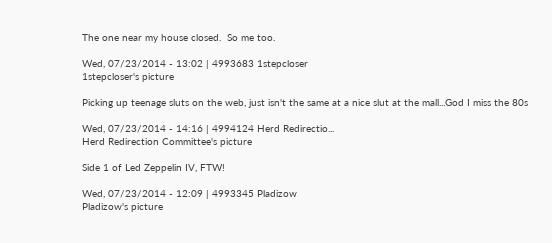The one near my house closed.  So me too.

Wed, 07/23/2014 - 13:02 | 4993683 1stepcloser
1stepcloser's picture

Picking up teenage sluts on the web, just isn't the same at a nice slut at the mall...God I miss the 80s

Wed, 07/23/2014 - 14:16 | 4994124 Herd Redirectio...
Herd Redirection Committee's picture

Side 1 of Led Zeppelin IV, FTW!

Wed, 07/23/2014 - 12:09 | 4993345 Pladizow
Pladizow's picture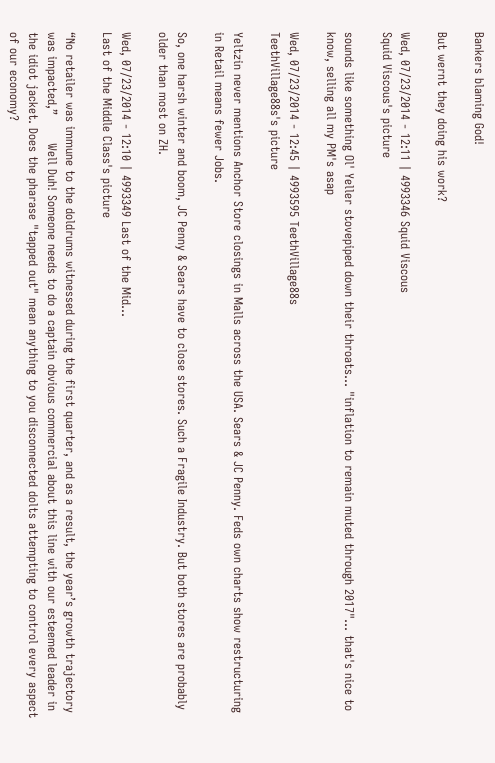Bankers blaming God!

But wernt they doing his work?

Wed, 07/23/2014 - 12:11 | 4993346 Squid Viscous
Squid Viscous's picture

sounds like something Ol' Yeller stovepiped down their throats... "inflation to remain muted through 2017"... that's nice to know, selling all my PM's asap

Wed, 07/23/2014 - 12:45 | 4993595 TeethVillage88s
TeethVillage88s's picture

Yeltzin never mentions Anchor Store closings in Malls across the USA. Sears & JC Penny. Feds own charts show restructuring in Retail means fewer Jobs.

So, one harsh winter and boom, JC Penny & Sears have to close stores. Such a Fragile Industry. But both stores are probably older than most on ZH.

Wed, 07/23/2014 - 12:10 | 4993349 Last of the Mid...
Last of the Middle Class's picture

“No retailer was immune to the doldrums witnessed during the first quarter, and as a result, the year’s growth trajectory was impacted,”       Well Duh! Someone needs to do a captain obvious commercial about this line with our esteemed leader in the idiot jacket. Does the pharase "tapped out" mean anything to you disconnected dolts attempting to control every aspect of our economy?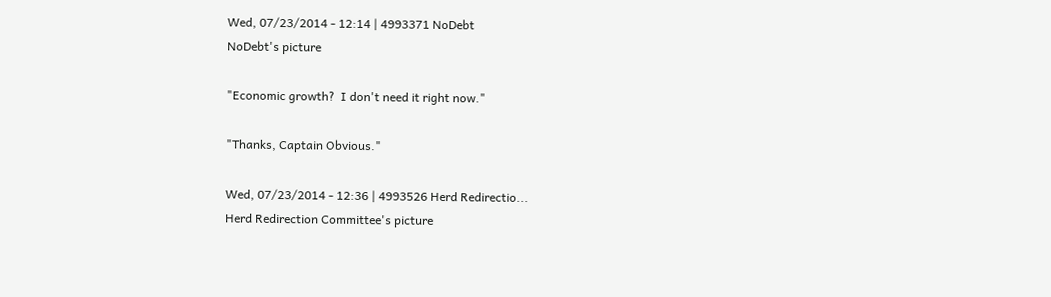Wed, 07/23/2014 - 12:14 | 4993371 NoDebt
NoDebt's picture

"Economic growth?  I don't need it right now."

"Thanks, Captain Obvious."

Wed, 07/23/2014 - 12:36 | 4993526 Herd Redirectio...
Herd Redirection Committee's picture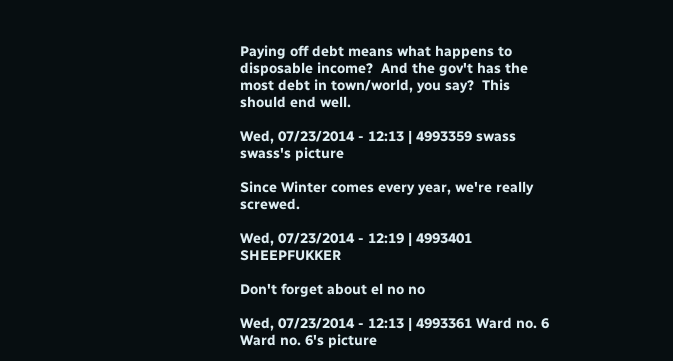Paying off debt means what happens to disposable income?  And the gov't has the most debt in town/world, you say?  This should end well.

Wed, 07/23/2014 - 12:13 | 4993359 swass
swass's picture

Since Winter comes every year, we're really screwed.

Wed, 07/23/2014 - 12:19 | 4993401 SHEEPFUKKER

Don't forget about el no no

Wed, 07/23/2014 - 12:13 | 4993361 Ward no. 6
Ward no. 6's picture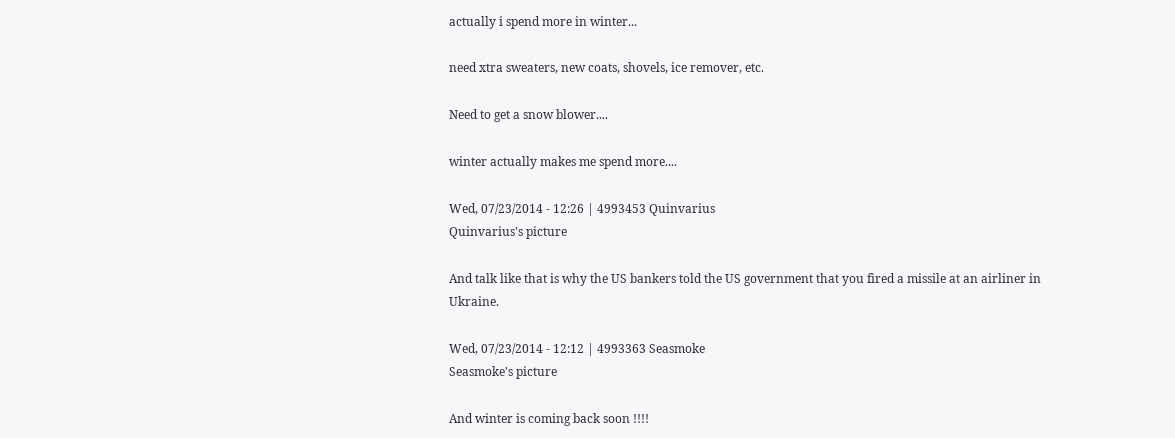actually i spend more in winter...

need xtra sweaters, new coats, shovels, ice remover, etc.

Need to get a snow blower....

winter actually makes me spend more....

Wed, 07/23/2014 - 12:26 | 4993453 Quinvarius
Quinvarius's picture

And talk like that is why the US bankers told the US government that you fired a missile at an airliner in Ukraine.

Wed, 07/23/2014 - 12:12 | 4993363 Seasmoke
Seasmoke's picture

And winter is coming back soon !!!!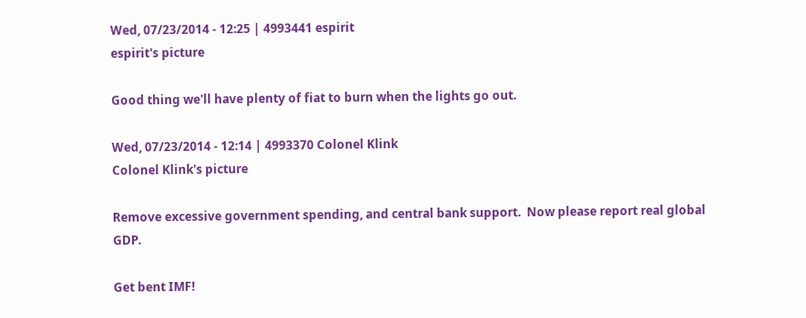Wed, 07/23/2014 - 12:25 | 4993441 espirit
espirit's picture

Good thing we'll have plenty of fiat to burn when the lights go out.

Wed, 07/23/2014 - 12:14 | 4993370 Colonel Klink
Colonel Klink's picture

Remove excessive government spending, and central bank support.  Now please report real global GDP.

Get bent IMF!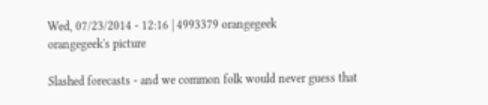Wed, 07/23/2014 - 12:16 | 4993379 orangegeek
orangegeek's picture

Slashed forecasts - and we common folk would never guess that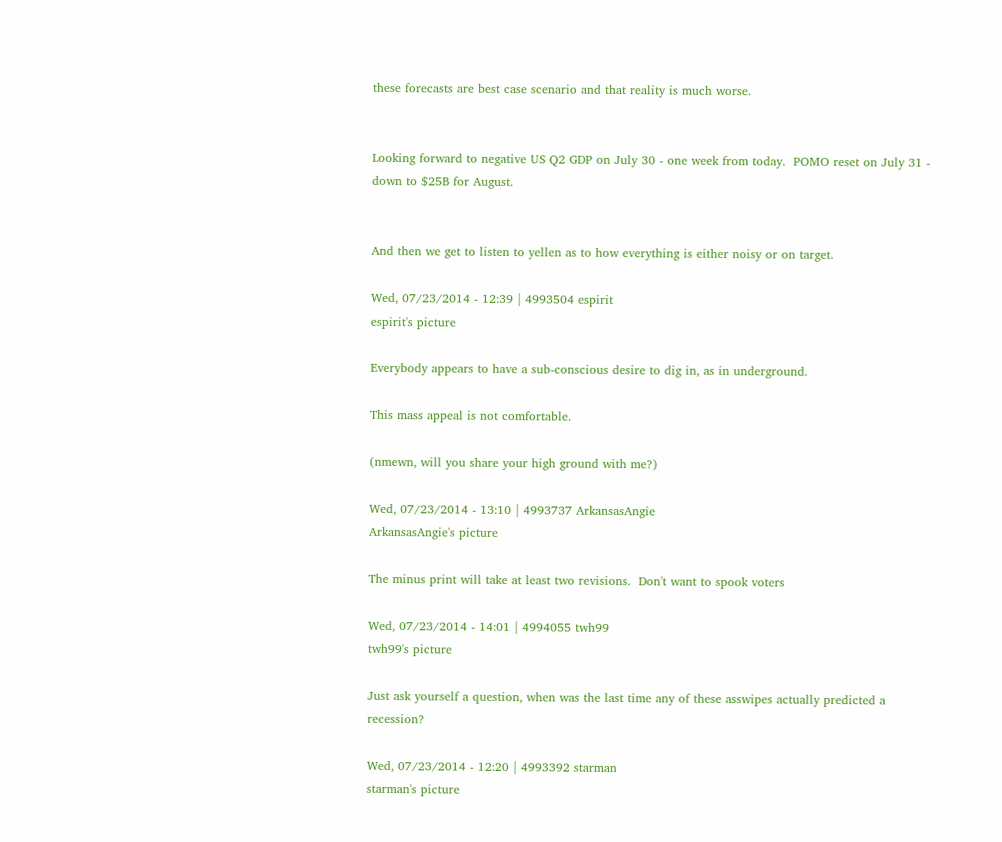these forecasts are best case scenario and that reality is much worse.


Looking forward to negative US Q2 GDP on July 30 - one week from today.  POMO reset on July 31 - down to $25B for August.


And then we get to listen to yellen as to how everything is either noisy or on target.

Wed, 07/23/2014 - 12:39 | 4993504 espirit
espirit's picture

Everybody appears to have a sub-conscious desire to dig in, as in underground.

This mass appeal is not comfortable.

(nmewn, will you share your high ground with me?)

Wed, 07/23/2014 - 13:10 | 4993737 ArkansasAngie
ArkansasAngie's picture

The minus print will take at least two revisions.  Don't want to spook voters

Wed, 07/23/2014 - 14:01 | 4994055 twh99
twh99's picture

Just ask yourself a question, when was the last time any of these asswipes actually predicted a recession?

Wed, 07/23/2014 - 12:20 | 4993392 starman
starman's picture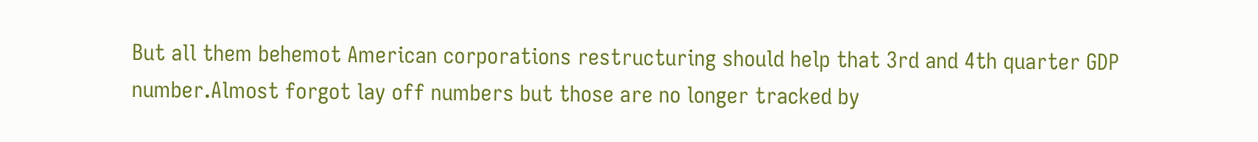But all them behemot American corporations restructuring should help that 3rd and 4th quarter GDP number.Almost forgot lay off numbers but those are no longer tracked by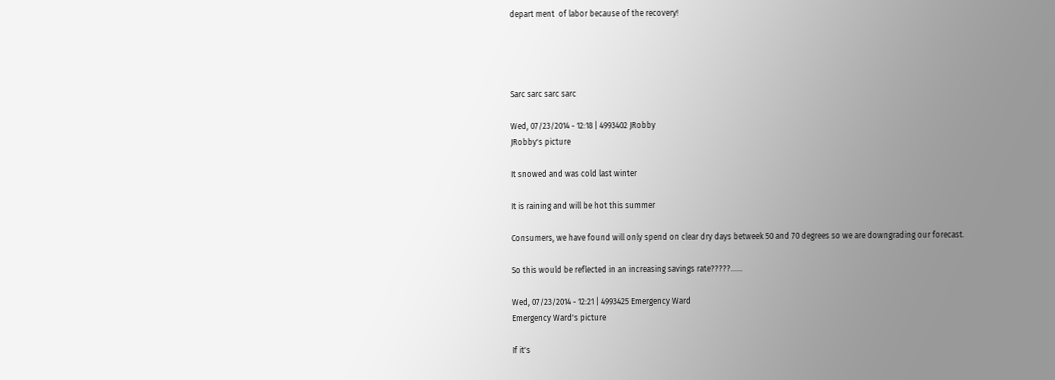depart ment  of labor because of the recovery!




Sarc sarc sarc sarc

Wed, 07/23/2014 - 12:18 | 4993402 JRobby
JRobby's picture

It snowed and was cold last winter

It is raining and will be hot this summer

Consumers, we have found will only spend on clear dry days betweek 50 and 70 degrees so we are downgrading our forecast.

So this would be reflected in an increasing savings rate?????......

Wed, 07/23/2014 - 12:21 | 4993425 Emergency Ward
Emergency Ward's picture

If it's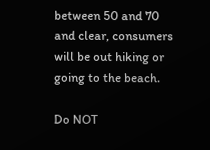between 50 and 70 and clear, consumers will be out hiking or going to the beach.

Do NOT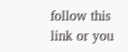follow this link or you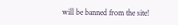will be banned from the site!